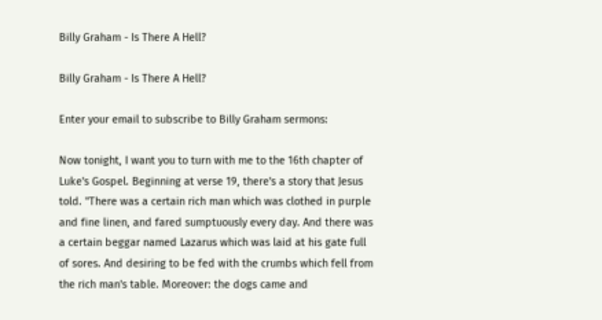Billy Graham - Is There A Hell?

Billy Graham - Is There A Hell?

Enter your email to subscribe to Billy Graham sermons:

Now tonight, I want you to turn with me to the 16th chapter of Luke's Gospel. Beginning at verse 19, there's a story that Jesus told. "There was a certain rich man which was clothed in purple and fine linen, and fared sumptuously every day. And there was a certain beggar named Lazarus which was laid at his gate full of sores. And desiring to be fed with the crumbs which fell from the rich man's table. Moreover: the dogs came and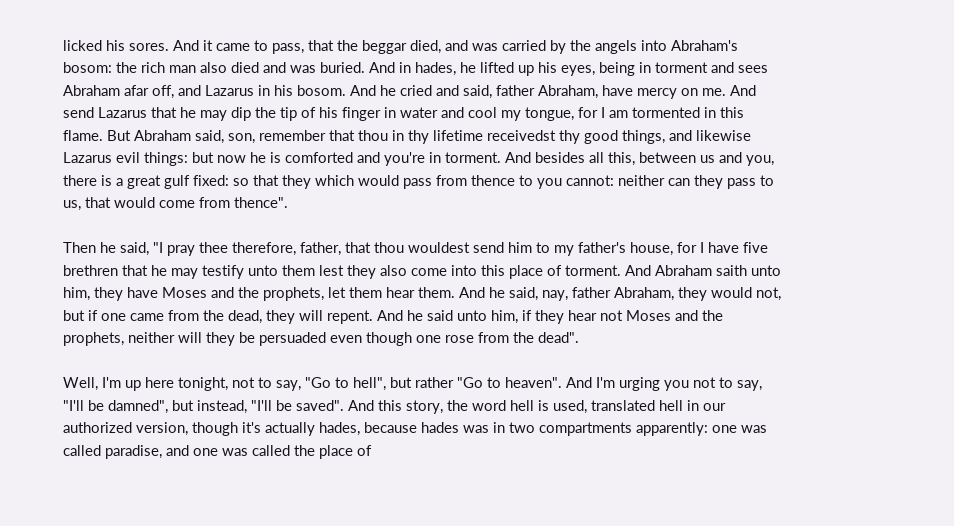licked his sores. And it came to pass, that the beggar died, and was carried by the angels into Abraham's bosom: the rich man also died and was buried. And in hades, he lifted up his eyes, being in torment and sees Abraham afar off, and Lazarus in his bosom. And he cried and said, father Abraham, have mercy on me. And send Lazarus that he may dip the tip of his finger in water and cool my tongue, for I am tormented in this flame. But Abraham said, son, remember that thou in thy lifetime receivedst thy good things, and likewise Lazarus evil things: but now he is comforted and you're in torment. And besides all this, between us and you, there is a great gulf fixed: so that they which would pass from thence to you cannot: neither can they pass to us, that would come from thence".

Then he said, "I pray thee therefore, father, that thou wouldest send him to my father's house, for I have five brethren that he may testify unto them lest they also come into this place of torment. And Abraham saith unto him, they have Moses and the prophets, let them hear them. And he said, nay, father Abraham, they would not, but if one came from the dead, they will repent. And he said unto him, if they hear not Moses and the prophets, neither will they be persuaded even though one rose from the dead".

Well, I'm up here tonight, not to say, "Go to hell", but rather "Go to heaven". And I'm urging you not to say, "I'll be damned", but instead, "I'll be saved". And this story, the word hell is used, translated hell in our authorized version, though it's actually hades, because hades was in two compartments apparently: one was called paradise, and one was called the place of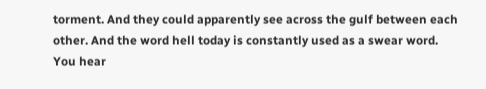torment. And they could apparently see across the gulf between each other. And the word hell today is constantly used as a swear word. You hear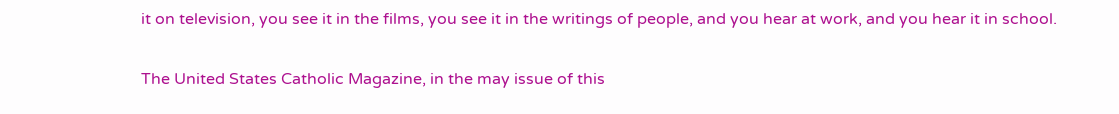it on television, you see it in the films, you see it in the writings of people, and you hear at work, and you hear it in school.

The United States Catholic Magazine, in the may issue of this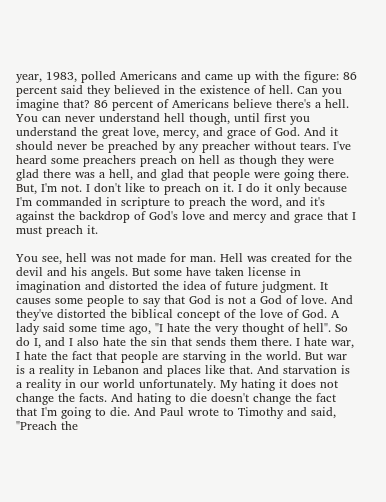year, 1983, polled Americans and came up with the figure: 86 percent said they believed in the existence of hell. Can you imagine that? 86 percent of Americans believe there's a hell. You can never understand hell though, until first you understand the great love, mercy, and grace of God. And it should never be preached by any preacher without tears. I've heard some preachers preach on hell as though they were glad there was a hell, and glad that people were going there. But, I'm not. I don't like to preach on it. I do it only because I'm commanded in scripture to preach the word, and it's against the backdrop of God's love and mercy and grace that I must preach it.

You see, hell was not made for man. Hell was created for the devil and his angels. But some have taken license in imagination and distorted the idea of future judgment. It causes some people to say that God is not a God of love. And they've distorted the biblical concept of the love of God. A lady said some time ago, "I hate the very thought of hell". So do I, and I also hate the sin that sends them there. I hate war, I hate the fact that people are starving in the world. But war is a reality in Lebanon and places like that. And starvation is a reality in our world unfortunately. My hating it does not change the facts. And hating to die doesn't change the fact that I'm going to die. And Paul wrote to Timothy and said, "Preach the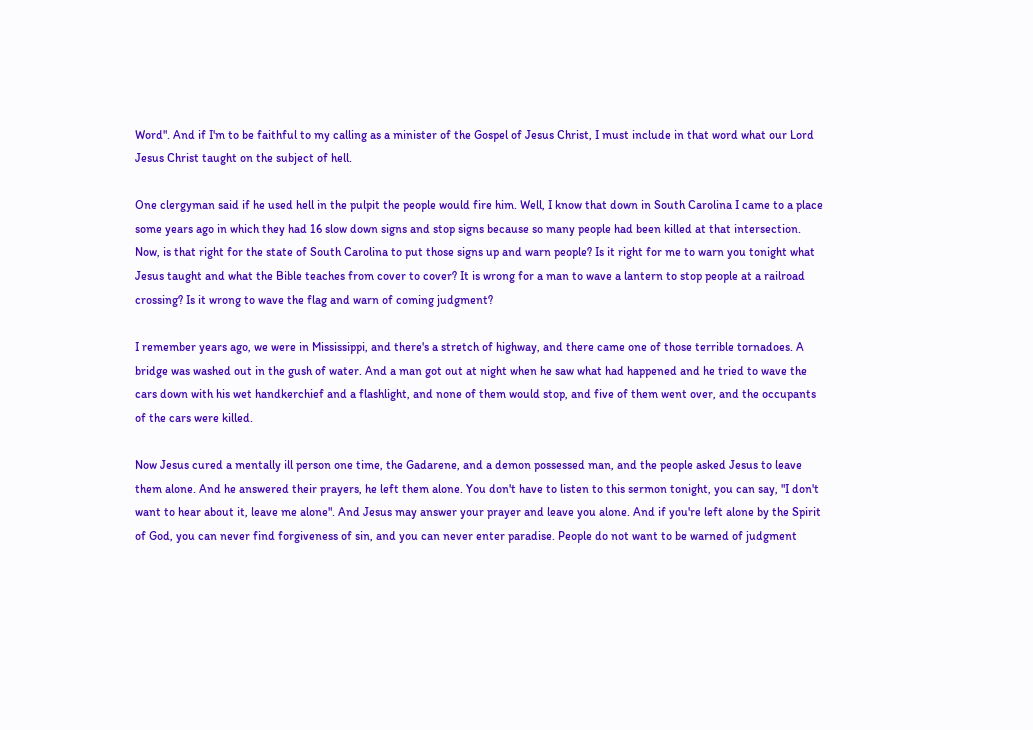Word". And if I'm to be faithful to my calling as a minister of the Gospel of Jesus Christ, I must include in that word what our Lord Jesus Christ taught on the subject of hell.

One clergyman said if he used hell in the pulpit the people would fire him. Well, I know that down in South Carolina I came to a place some years ago in which they had 16 slow down signs and stop signs because so many people had been killed at that intersection. Now, is that right for the state of South Carolina to put those signs up and warn people? Is it right for me to warn you tonight what Jesus taught and what the Bible teaches from cover to cover? It is wrong for a man to wave a lantern to stop people at a railroad crossing? Is it wrong to wave the flag and warn of coming judgment?

I remember years ago, we were in Mississippi, and there's a stretch of highway, and there came one of those terrible tornadoes. A bridge was washed out in the gush of water. And a man got out at night when he saw what had happened and he tried to wave the cars down with his wet handkerchief and a flashlight, and none of them would stop, and five of them went over, and the occupants of the cars were killed.

Now Jesus cured a mentally ill person one time, the Gadarene, and a demon possessed man, and the people asked Jesus to leave them alone. And he answered their prayers, he left them alone. You don't have to listen to this sermon tonight, you can say, "I don't want to hear about it, leave me alone". And Jesus may answer your prayer and leave you alone. And if you're left alone by the Spirit of God, you can never find forgiveness of sin, and you can never enter paradise. People do not want to be warned of judgment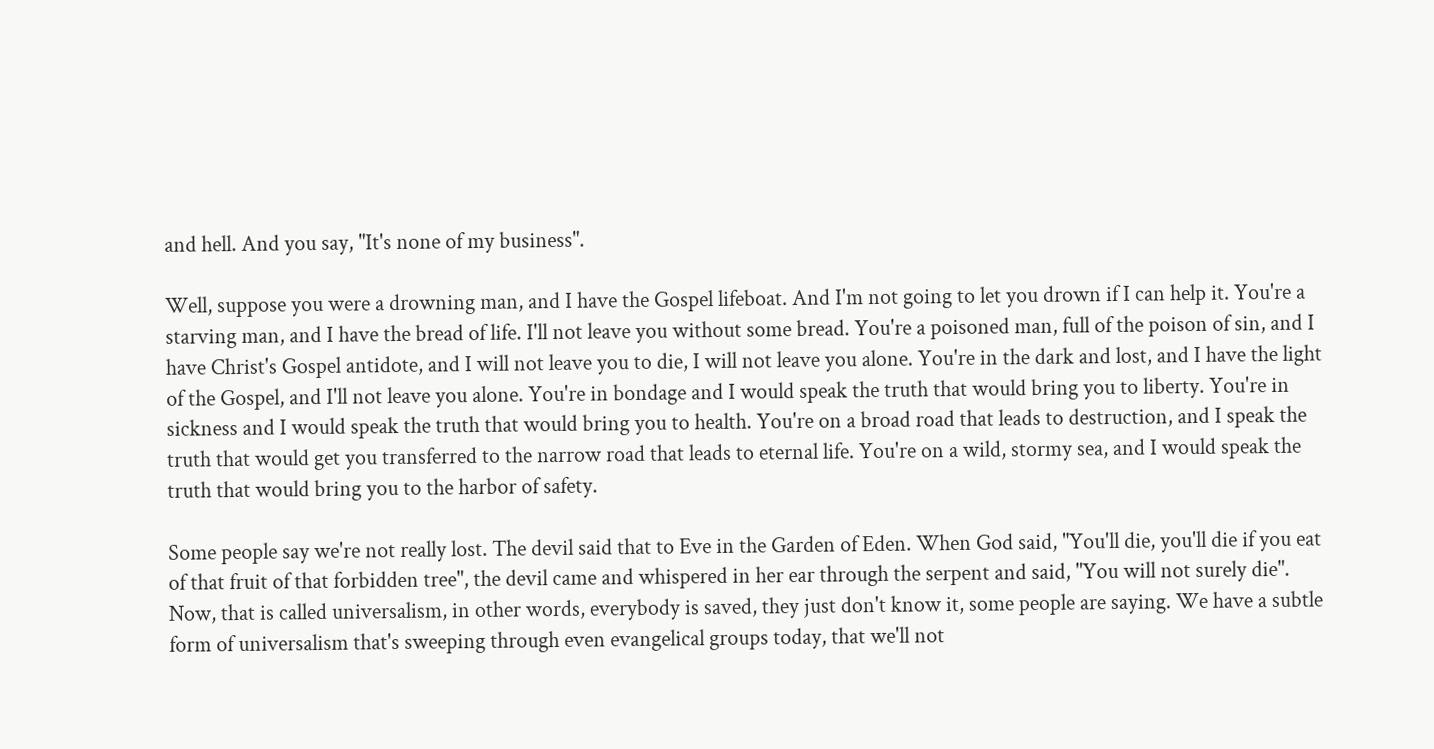and hell. And you say, "It's none of my business".

Well, suppose you were a drowning man, and I have the Gospel lifeboat. And I'm not going to let you drown if I can help it. You're a starving man, and I have the bread of life. I'll not leave you without some bread. You're a poisoned man, full of the poison of sin, and I have Christ's Gospel antidote, and I will not leave you to die, I will not leave you alone. You're in the dark and lost, and I have the light of the Gospel, and I'll not leave you alone. You're in bondage and I would speak the truth that would bring you to liberty. You're in sickness and I would speak the truth that would bring you to health. You're on a broad road that leads to destruction, and I speak the truth that would get you transferred to the narrow road that leads to eternal life. You're on a wild, stormy sea, and I would speak the truth that would bring you to the harbor of safety.

Some people say we're not really lost. The devil said that to Eve in the Garden of Eden. When God said, "You'll die, you'll die if you eat of that fruit of that forbidden tree", the devil came and whispered in her ear through the serpent and said, "You will not surely die". Now, that is called universalism, in other words, everybody is saved, they just don't know it, some people are saying. We have a subtle form of universalism that's sweeping through even evangelical groups today, that we'll not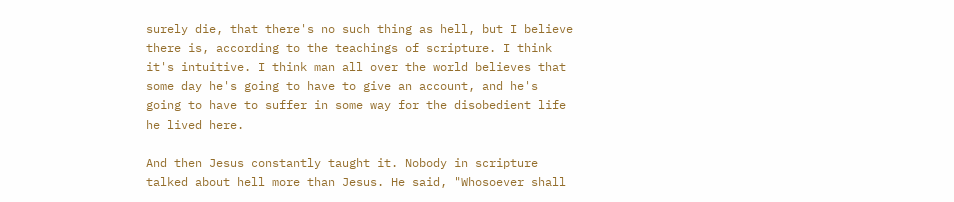surely die, that there's no such thing as hell, but I believe there is, according to the teachings of scripture. I think it's intuitive. I think man all over the world believes that some day he's going to have to give an account, and he's going to have to suffer in some way for the disobedient life he lived here.

And then Jesus constantly taught it. Nobody in scripture talked about hell more than Jesus. He said, "Whosoever shall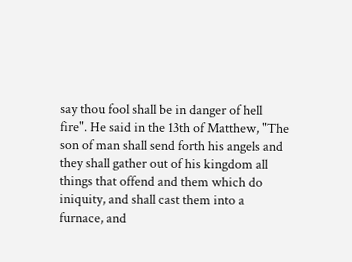say thou fool shall be in danger of hell fire". He said in the 13th of Matthew, "The son of man shall send forth his angels and they shall gather out of his kingdom all things that offend and them which do iniquity, and shall cast them into a furnace, and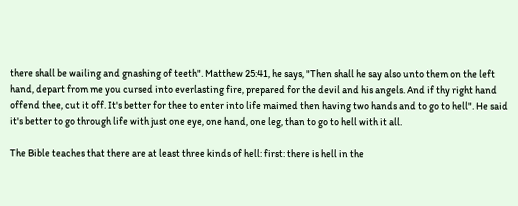there shall be wailing and gnashing of teeth". Matthew 25:41, he says, "Then shall he say also unto them on the left hand, depart from me you cursed into everlasting fire, prepared for the devil and his angels. And if thy right hand offend thee, cut it off. It's better for thee to enter into life maimed then having two hands and to go to hell". He said it's better to go through life with just one eye, one hand, one leg, than to go to hell with it all.

The Bible teaches that there are at least three kinds of hell: first: there is hell in the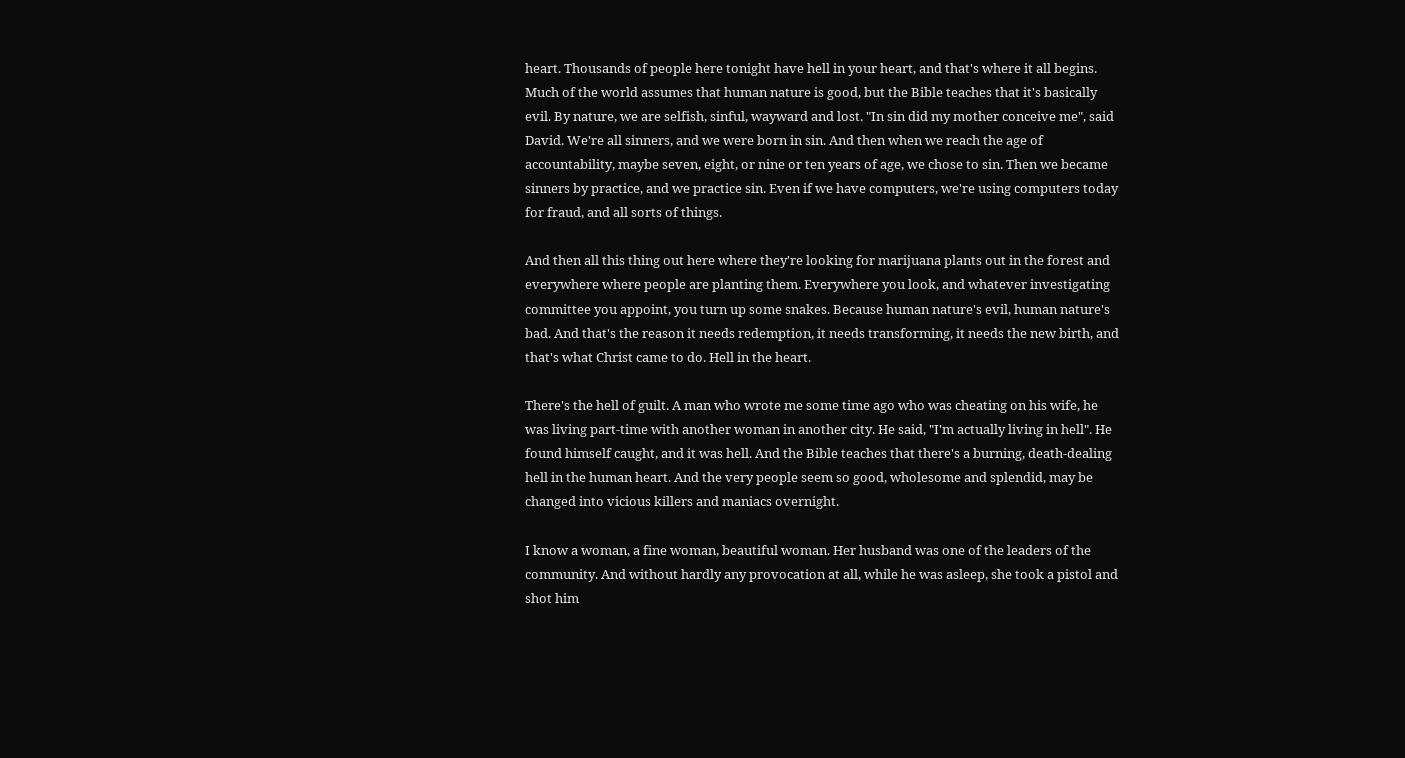heart. Thousands of people here tonight have hell in your heart, and that's where it all begins. Much of the world assumes that human nature is good, but the Bible teaches that it's basically evil. By nature, we are selfish, sinful, wayward and lost. "In sin did my mother conceive me", said David. We're all sinners, and we were born in sin. And then when we reach the age of accountability, maybe seven, eight, or nine or ten years of age, we chose to sin. Then we became sinners by practice, and we practice sin. Even if we have computers, we're using computers today for fraud, and all sorts of things.

And then all this thing out here where they're looking for marijuana plants out in the forest and everywhere where people are planting them. Everywhere you look, and whatever investigating committee you appoint, you turn up some snakes. Because human nature's evil, human nature's bad. And that's the reason it needs redemption, it needs transforming, it needs the new birth, and that's what Christ came to do. Hell in the heart.

There's the hell of guilt. A man who wrote me some time ago who was cheating on his wife, he was living part-time with another woman in another city. He said, "I'm actually living in hell". He found himself caught, and it was hell. And the Bible teaches that there's a burning, death-dealing hell in the human heart. And the very people seem so good, wholesome and splendid, may be changed into vicious killers and maniacs overnight.

I know a woman, a fine woman, beautiful woman. Her husband was one of the leaders of the community. And without hardly any provocation at all, while he was asleep, she took a pistol and shot him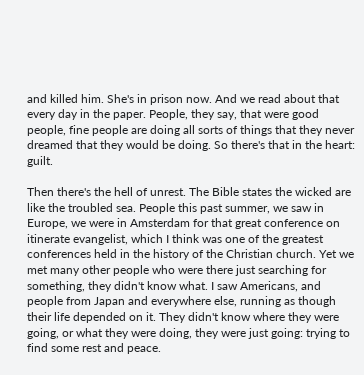and killed him. She's in prison now. And we read about that every day in the paper. People, they say, that were good people, fine people are doing all sorts of things that they never dreamed that they would be doing. So there's that in the heart: guilt.

Then there's the hell of unrest. The Bible states the wicked are like the troubled sea. People this past summer, we saw in Europe, we were in Amsterdam for that great conference on itinerate evangelist, which I think was one of the greatest conferences held in the history of the Christian church. Yet we met many other people who were there just searching for something, they didn't know what. I saw Americans, and people from Japan and everywhere else, running as though their life depended on it. They didn't know where they were going, or what they were doing, they were just going: trying to find some rest and peace.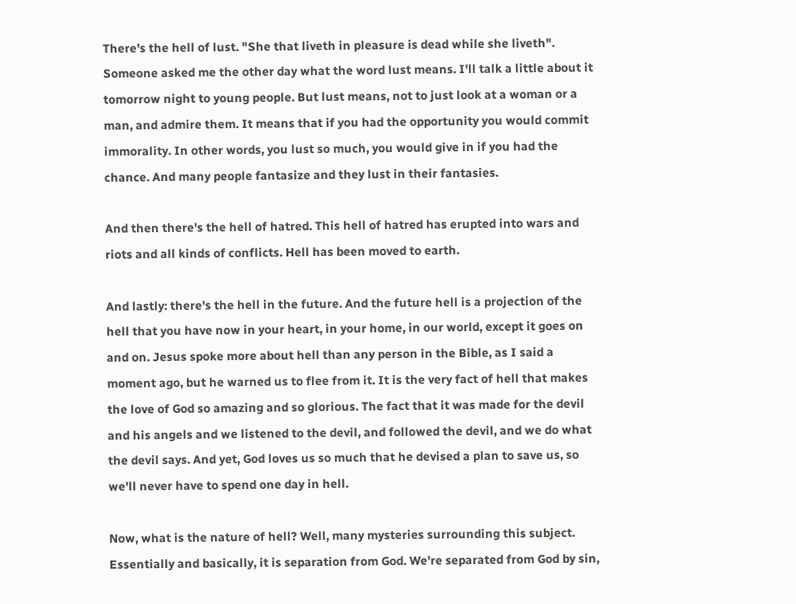There's the hell of lust. "She that liveth in pleasure is dead while she liveth". Someone asked me the other day what the word lust means. I'll talk a little about it tomorrow night to young people. But lust means, not to just look at a woman or a man, and admire them. It means that if you had the opportunity you would commit immorality. In other words, you lust so much, you would give in if you had the chance. And many people fantasize and they lust in their fantasies.

And then there's the hell of hatred. This hell of hatred has erupted into wars and riots and all kinds of conflicts. Hell has been moved to earth.

And lastly: there's the hell in the future. And the future hell is a projection of the hell that you have now in your heart, in your home, in our world, except it goes on and on. Jesus spoke more about hell than any person in the Bible, as I said a moment ago, but he warned us to flee from it. It is the very fact of hell that makes the love of God so amazing and so glorious. The fact that it was made for the devil and his angels and we listened to the devil, and followed the devil, and we do what the devil says. And yet, God loves us so much that he devised a plan to save us, so we'll never have to spend one day in hell.

Now, what is the nature of hell? Well, many mysteries surrounding this subject. Essentially and basically, it is separation from God. We're separated from God by sin,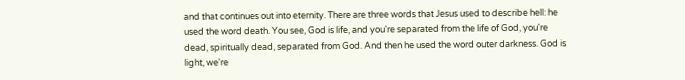and that continues out into eternity. There are three words that Jesus used to describe hell: he used the word death. You see, God is life, and you're separated from the life of God, you're dead, spiritually dead, separated from God. And then he used the word outer darkness. God is light, we're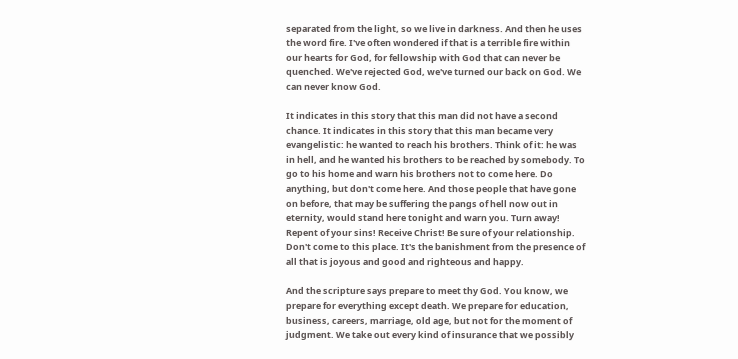separated from the light, so we live in darkness. And then he uses the word fire. I've often wondered if that is a terrible fire within our hearts for God, for fellowship with God that can never be quenched. We've rejected God, we've turned our back on God. We can never know God.

It indicates in this story that this man did not have a second chance. It indicates in this story that this man became very evangelistic: he wanted to reach his brothers. Think of it: he was in hell, and he wanted his brothers to be reached by somebody. To go to his home and warn his brothers not to come here. Do anything, but don't come here. And those people that have gone on before, that may be suffering the pangs of hell now out in eternity, would stand here tonight and warn you. Turn away! Repent of your sins! Receive Christ! Be sure of your relationship. Don't come to this place. It's the banishment from the presence of all that is joyous and good and righteous and happy.

And the scripture says prepare to meet thy God. You know, we prepare for everything except death. We prepare for education, business, careers, marriage, old age, but not for the moment of judgment. We take out every kind of insurance that we possibly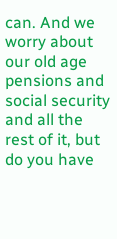can. And we worry about our old age pensions and social security and all the rest of it, but do you have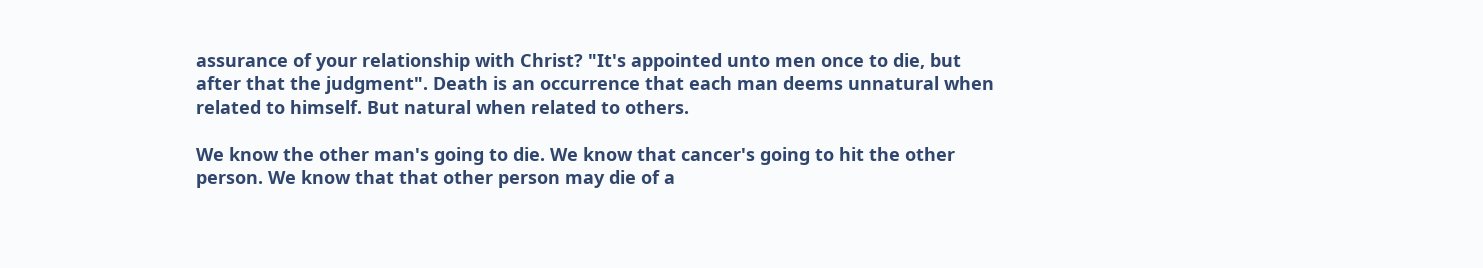assurance of your relationship with Christ? "It's appointed unto men once to die, but after that the judgment". Death is an occurrence that each man deems unnatural when related to himself. But natural when related to others.

We know the other man's going to die. We know that cancer's going to hit the other person. We know that that other person may die of a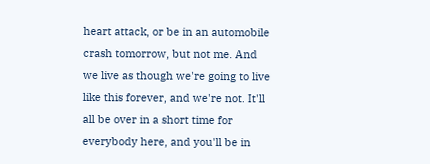heart attack, or be in an automobile crash tomorrow, but not me. And we live as though we're going to live like this forever, and we're not. It'll all be over in a short time for everybody here, and you'll be in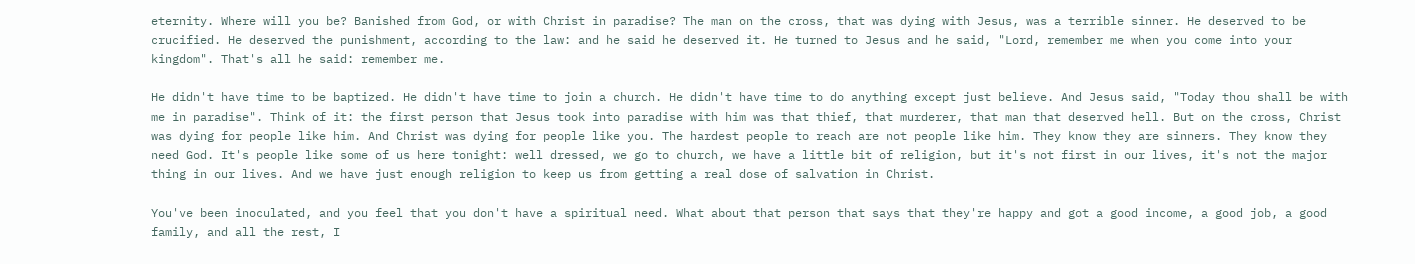eternity. Where will you be? Banished from God, or with Christ in paradise? The man on the cross, that was dying with Jesus, was a terrible sinner. He deserved to be crucified. He deserved the punishment, according to the law: and he said he deserved it. He turned to Jesus and he said, "Lord, remember me when you come into your kingdom". That's all he said: remember me.

He didn't have time to be baptized. He didn't have time to join a church. He didn't have time to do anything except just believe. And Jesus said, "Today thou shall be with me in paradise". Think of it: the first person that Jesus took into paradise with him was that thief, that murderer, that man that deserved hell. But on the cross, Christ was dying for people like him. And Christ was dying for people like you. The hardest people to reach are not people like him. They know they are sinners. They know they need God. It's people like some of us here tonight: well dressed, we go to church, we have a little bit of religion, but it's not first in our lives, it's not the major thing in our lives. And we have just enough religion to keep us from getting a real dose of salvation in Christ.

You've been inoculated, and you feel that you don't have a spiritual need. What about that person that says that they're happy and got a good income, a good job, a good family, and all the rest, I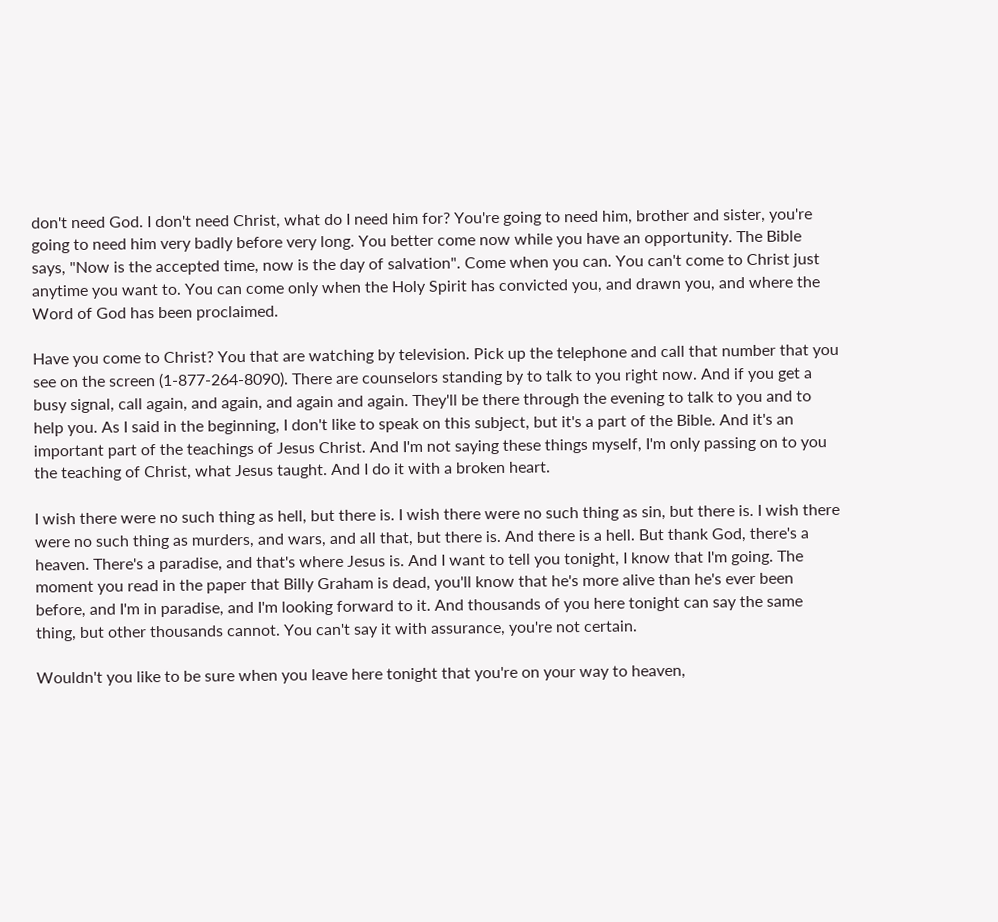don't need God. I don't need Christ, what do I need him for? You're going to need him, brother and sister, you're going to need him very badly before very long. You better come now while you have an opportunity. The Bible says, "Now is the accepted time, now is the day of salvation". Come when you can. You can't come to Christ just anytime you want to. You can come only when the Holy Spirit has convicted you, and drawn you, and where the Word of God has been proclaimed.

Have you come to Christ? You that are watching by television. Pick up the telephone and call that number that you see on the screen (1-877-264-8090). There are counselors standing by to talk to you right now. And if you get a busy signal, call again, and again, and again and again. They'll be there through the evening to talk to you and to help you. As I said in the beginning, I don't like to speak on this subject, but it's a part of the Bible. And it's an important part of the teachings of Jesus Christ. And I'm not saying these things myself, I'm only passing on to you the teaching of Christ, what Jesus taught. And I do it with a broken heart.

I wish there were no such thing as hell, but there is. I wish there were no such thing as sin, but there is. I wish there were no such thing as murders, and wars, and all that, but there is. And there is a hell. But thank God, there's a heaven. There's a paradise, and that's where Jesus is. And I want to tell you tonight, I know that I'm going. The moment you read in the paper that Billy Graham is dead, you'll know that he's more alive than he's ever been before, and I'm in paradise, and I'm looking forward to it. And thousands of you here tonight can say the same thing, but other thousands cannot. You can't say it with assurance, you're not certain.

Wouldn't you like to be sure when you leave here tonight that you're on your way to heaven,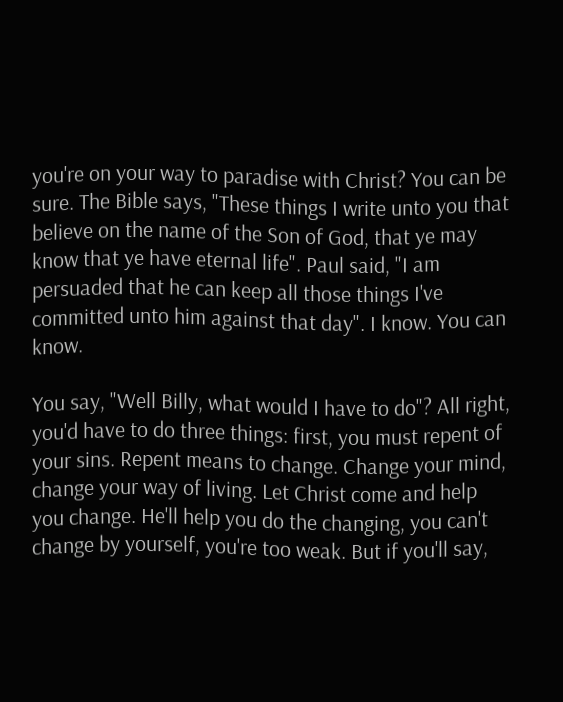you're on your way to paradise with Christ? You can be sure. The Bible says, "These things I write unto you that believe on the name of the Son of God, that ye may know that ye have eternal life". Paul said, "I am persuaded that he can keep all those things I've committed unto him against that day". I know. You can know.

You say, "Well Billy, what would I have to do"? All right, you'd have to do three things: first, you must repent of your sins. Repent means to change. Change your mind, change your way of living. Let Christ come and help you change. He'll help you do the changing, you can't change by yourself, you're too weak. But if you'll say,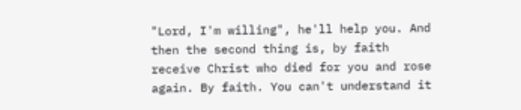"Lord, I'm willing", he'll help you. And then the second thing is, by faith receive Christ who died for you and rose again. By faith. You can't understand it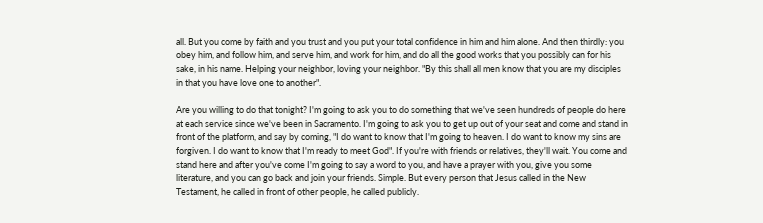all. But you come by faith and you trust and you put your total confidence in him and him alone. And then thirdly: you obey him, and follow him, and serve him, and work for him, and do all the good works that you possibly can for his sake, in his name. Helping your neighbor, loving your neighbor. "By this shall all men know that you are my disciples in that you have love one to another".

Are you willing to do that tonight? I'm going to ask you to do something that we've seen hundreds of people do here at each service since we've been in Sacramento. I'm going to ask you to get up out of your seat and come and stand in front of the platform, and say by coming, "I do want to know that I'm going to heaven. I do want to know my sins are forgiven. I do want to know that I'm ready to meet God". If you're with friends or relatives, they'll wait. You come and stand here and after you've come I'm going to say a word to you, and have a prayer with you, give you some literature, and you can go back and join your friends. Simple. But every person that Jesus called in the New Testament, he called in front of other people, he called publicly.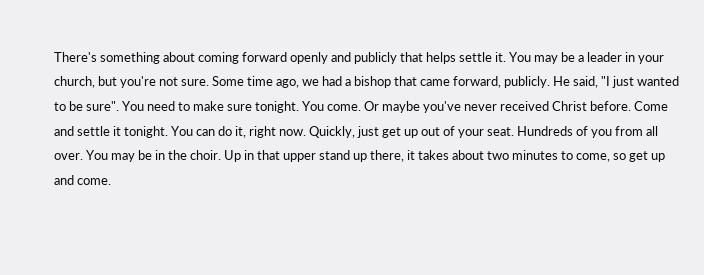There's something about coming forward openly and publicly that helps settle it. You may be a leader in your church, but you're not sure. Some time ago, we had a bishop that came forward, publicly. He said, "I just wanted to be sure". You need to make sure tonight. You come. Or maybe you've never received Christ before. Come and settle it tonight. You can do it, right now. Quickly, just get up out of your seat. Hundreds of you from all over. You may be in the choir. Up in that upper stand up there, it takes about two minutes to come, so get up and come.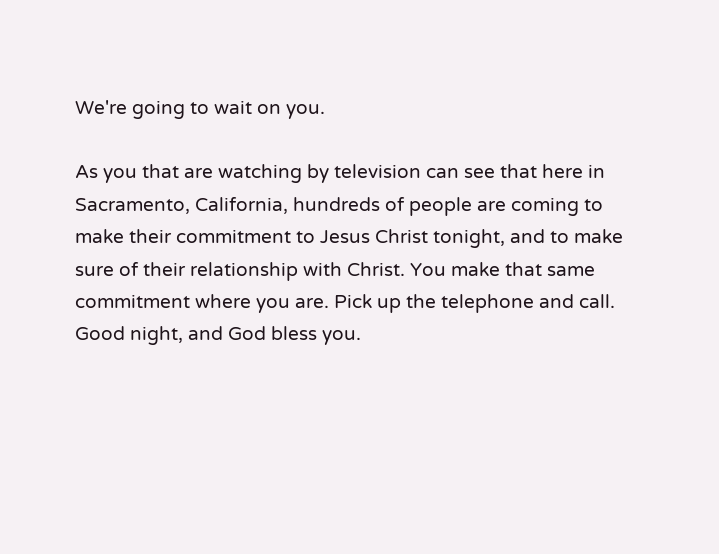We're going to wait on you.

As you that are watching by television can see that here in Sacramento, California, hundreds of people are coming to make their commitment to Jesus Christ tonight, and to make sure of their relationship with Christ. You make that same commitment where you are. Pick up the telephone and call. Good night, and God bless you.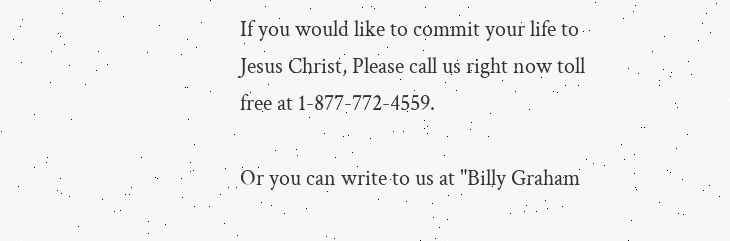If you would like to commit your life to Jesus Christ, Please call us right now toll free at 1-877-772-4559.

Or you can write to us at "Billy Graham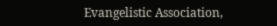Evangelistic Association,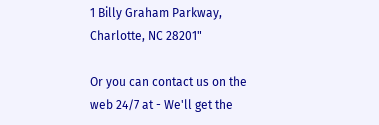1 Billy Graham Parkway, Charlotte, NC 28201"

Or you can contact us on the web 24/7 at - We'll get the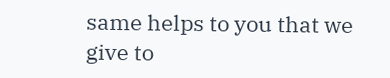same helps to you that we give to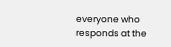everyone who responds at the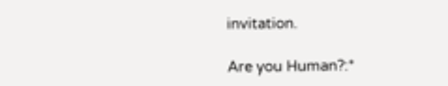invitation.

Are you Human?:*